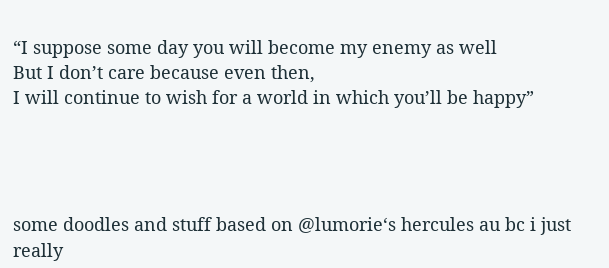“I suppose some day you will become my enemy as well
But I don’t care because even then,
I will continue to wish for a world in which you’ll be happy”




some doodles and stuff based on @lumorie‘s hercules au bc i just really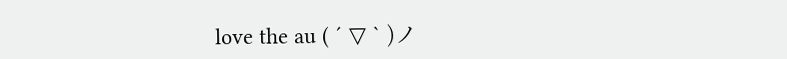love the au ( ´ ▽ ` )ノ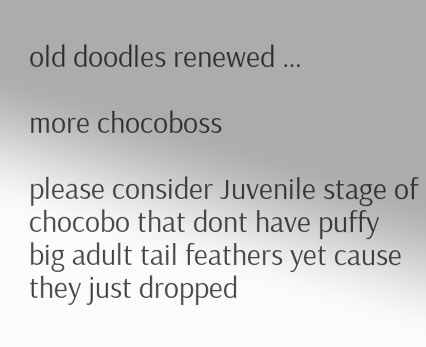old doodles renewed …

more chocoboss

please consider Juvenile stage of chocobo that dont have puffy big adult tail feathers yet cause they just dropped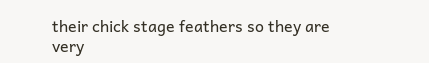their chick stage feathers so they are very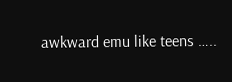awkward emu like teens …..